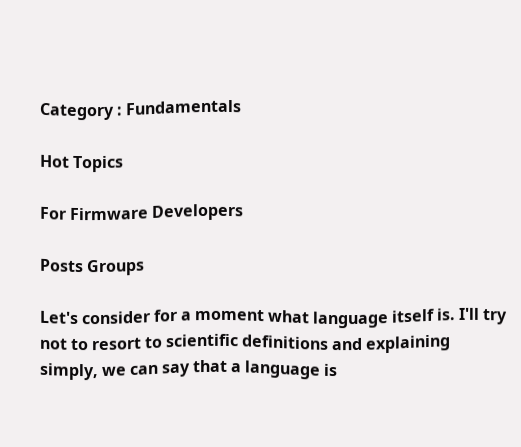Category : Fundamentals

Hot Topics

For Firmware Developers

Posts Groups

Let's consider for a moment what language itself is. I'll try not to resort to scientific definitions and explaining simply, we can say that a language is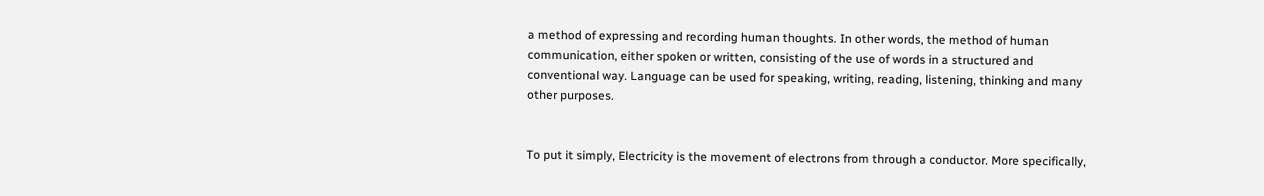a method of expressing and recording human thoughts. In other words, the method of human communication, either spoken or written, consisting of the use of words in a structured and conventional way. Language can be used for speaking, writing, reading, listening, thinking and many other purposes.


To put it simply, Electricity is the movement of electrons from through a conductor. More specifically,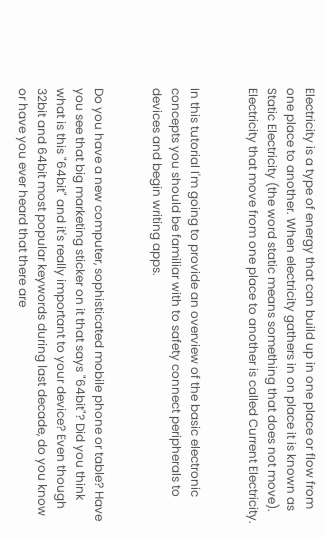Electricity is a type of energy that can build up in one place or flow from one place to another. When electricity gathers in on place it is known as Static Electricity (the word static means something that does not move). Electricity that move from one place to another is called Current Electricity.


In this tutorial I'm going to provide an overview of the basic electronic concepts you should be familiar with to safety connect peripherals to devices and begin writing apps.


Do you have a new computer, sophisticated mobile phone or table? Have you see that big marketing sticker on it that says "64bit"? Did you think what is this "64bit" and it's really important to your device? Even though 32bit and 64bit most popular keywords during last decade, do you know or have you ever heard that there are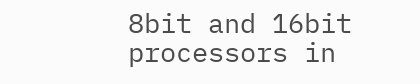8bit and 16bit processors in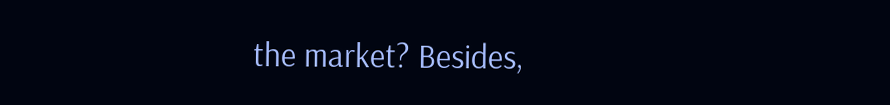the market? Besides,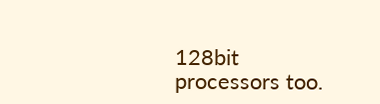128bit processors too.